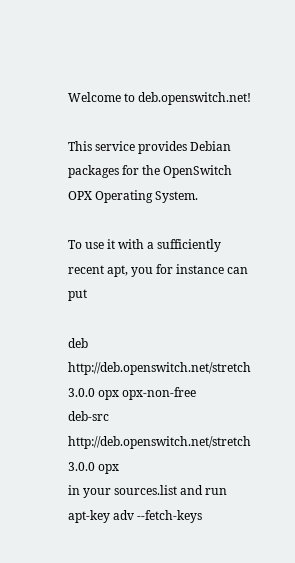Welcome to deb.openswitch.net!

This service provides Debian packages for the OpenSwitch OPX Operating System.

To use it with a sufficiently recent apt, you for instance can put

deb     http://deb.openswitch.net/stretch 3.0.0 opx opx-non-free
deb-src http://deb.openswitch.net/stretch 3.0.0 opx
in your sources.list and run
apt-key adv --fetch-keys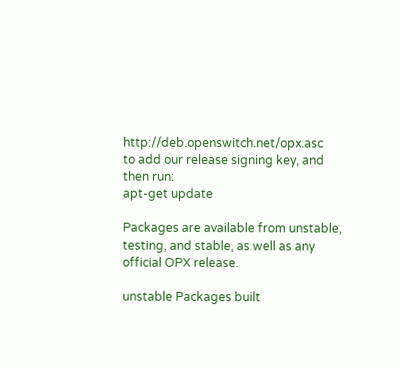http://deb.openswitch.net/opx.asc
to add our release signing key, and then run:
apt-get update

Packages are available from unstable, testing, and stable, as well as any official OPX release.

unstable Packages built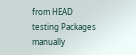from HEAD
testing Packages manually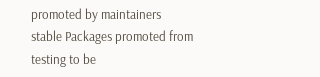promoted by maintainers
stable Packages promoted from testing to be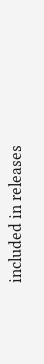included in releases